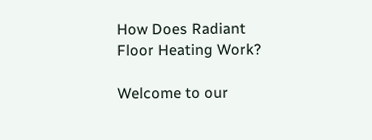How Does Radiant Floor Heating Work?

Welcome to our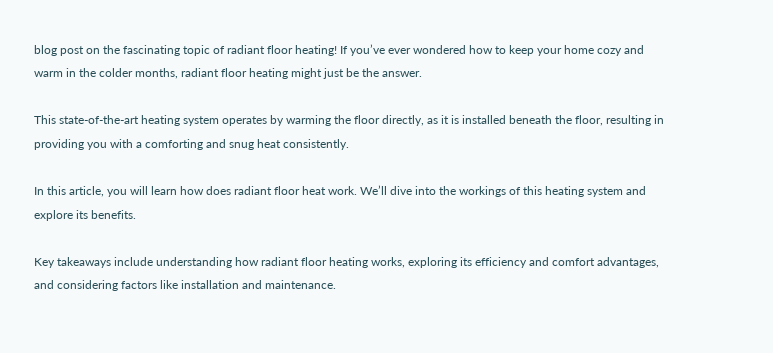blog post on the fascinating topic of radiant floor heating! If you’ve ever wondered how to keep your home cozy and warm in the colder months, radiant floor heating might just be the answer.

This state-of-the-art heating system operates by warming the floor directly, as it is installed beneath the floor, resulting in providing you with a comforting and snug heat consistently.

In this article, you will learn how does radiant floor heat work. We’ll dive into the workings of this heating system and explore its benefits.

Key takeaways include understanding how radiant floor heating works, exploring its efficiency and comfort advantages, and considering factors like installation and maintenance.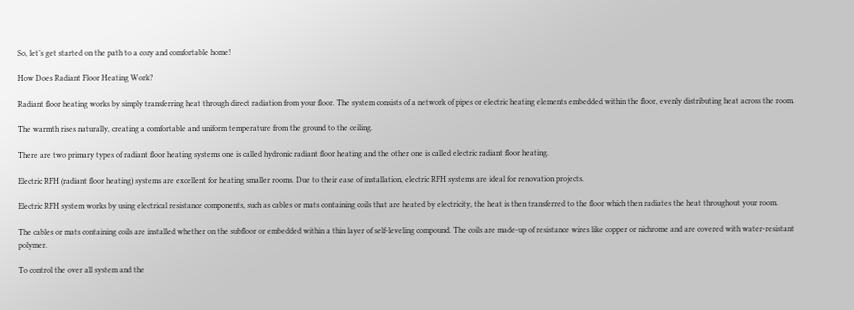So, let’s get started on the path to a cozy and comfortable home!

How Does Radiant Floor Heating Work?

Radiant floor heating works by simply transferring heat through direct radiation from your floor. The system consists of a network of pipes or electric heating elements embedded within the floor, evenly distributing heat across the room.

The warmth rises naturally, creating a comfortable and uniform temperature from the ground to the ceiling.

There are two primary types of radiant floor heating systems one is called hydronic radiant floor heating and the other one is called electric radiant floor heating.

Electric RFH (radiant floor heating) systems are excellent for heating smaller rooms. Due to their ease of installation, electric RFH systems are ideal for renovation projects.

Electric RFH system works by using electrical resistance components, such as cables or mats containing coils that are heated by electricity, the heat is then transferred to the floor which then radiates the heat throughout your room.

The cables or mats containing coils are installed whether on the subfloor or embedded within a thin layer of self-leveling compound. The coils are made-up of resistance wires like copper or nichrome and are covered with water-resistant polymer.

To control the over all system and the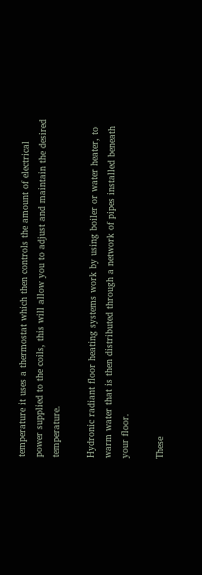temperature it uses a thermostat which then controls the amount of electrical power supplied to the coils, this will allow you to adjust and maintain the desired temperature.

Hydronic radiant floor heating systems work by using boiler or water heater, to warm water that is then distributed through a network of pipes installed beneath your floor.

These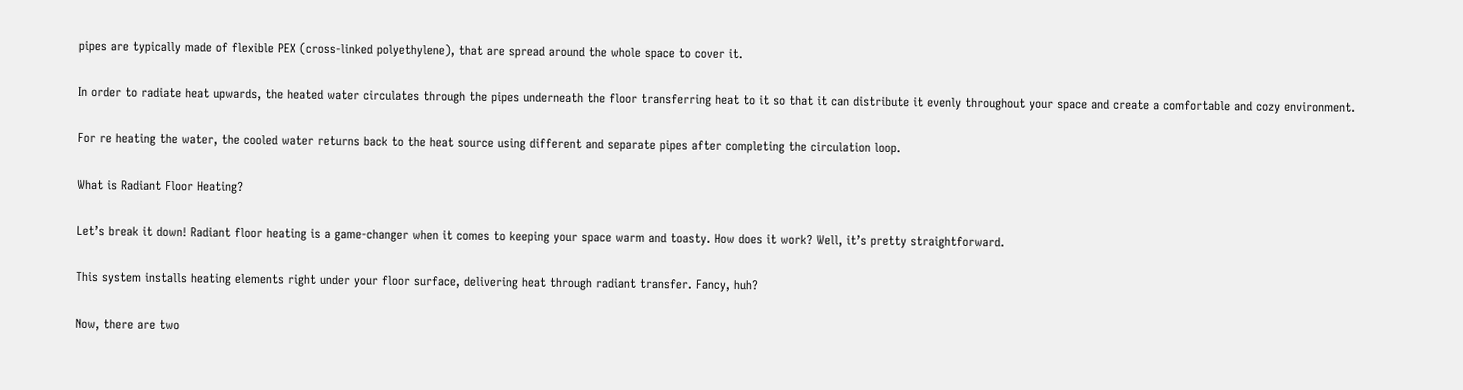pipes are typically made of flexible PEX (cross-linked polyethylene), that are spread around the whole space to cover it.

In order to radiate heat upwards, the heated water circulates through the pipes underneath the floor transferring heat to it so that it can distribute it evenly throughout your space and create a comfortable and cozy environment.

For re heating the water, the cooled water returns back to the heat source using different and separate pipes after completing the circulation loop.

What is Radiant Floor Heating?

Let’s break it down! Radiant floor heating is a game-changer when it comes to keeping your space warm and toasty. How does it work? Well, it’s pretty straightforward.

This system installs heating elements right under your floor surface, delivering heat through radiant transfer. Fancy, huh?

Now, there are two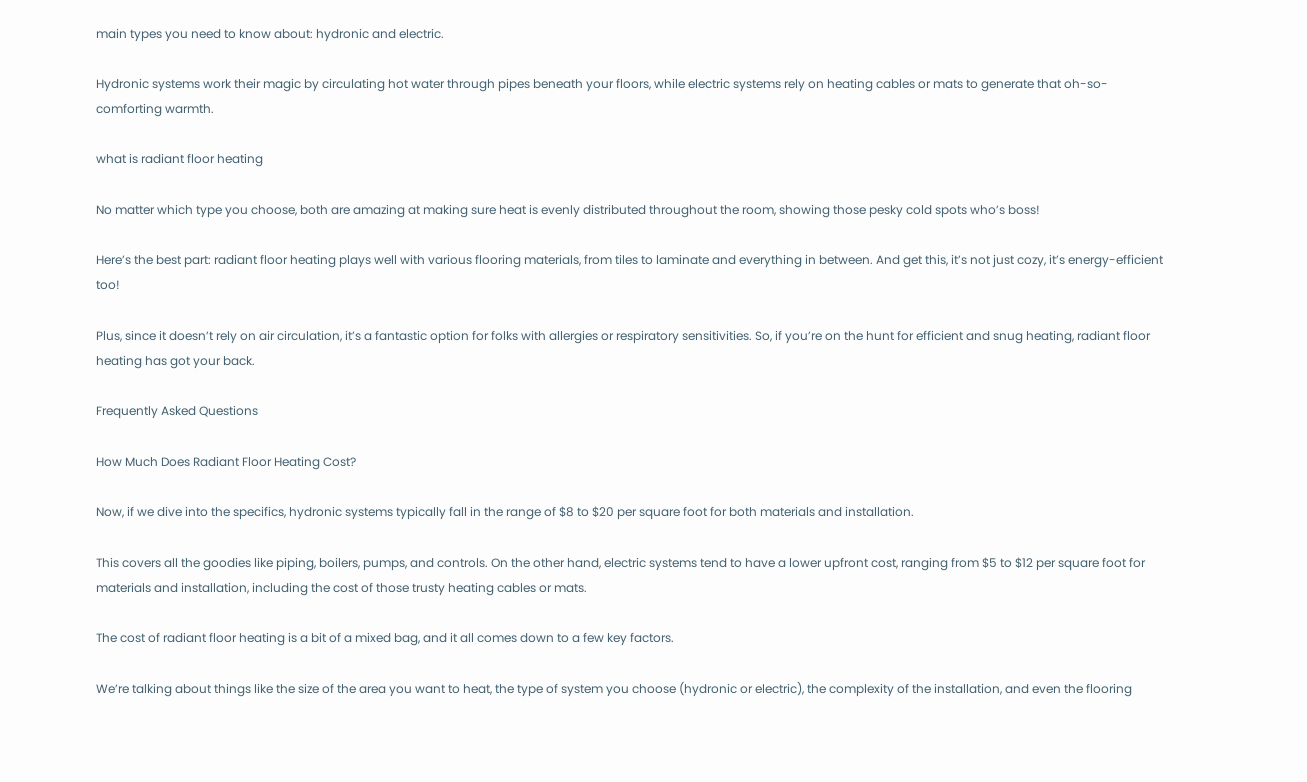main types you need to know about: hydronic and electric.

Hydronic systems work their magic by circulating hot water through pipes beneath your floors, while electric systems rely on heating cables or mats to generate that oh-so-comforting warmth.

what is radiant floor heating

No matter which type you choose, both are amazing at making sure heat is evenly distributed throughout the room, showing those pesky cold spots who’s boss!

Here’s the best part: radiant floor heating plays well with various flooring materials, from tiles to laminate and everything in between. And get this, it’s not just cozy, it’s energy-efficient too!

Plus, since it doesn’t rely on air circulation, it’s a fantastic option for folks with allergies or respiratory sensitivities. So, if you’re on the hunt for efficient and snug heating, radiant floor heating has got your back.

Frequently Asked Questions

How Much Does Radiant Floor Heating Cost?

Now, if we dive into the specifics, hydronic systems typically fall in the range of $8 to $20 per square foot for both materials and installation.

This covers all the goodies like piping, boilers, pumps, and controls. On the other hand, electric systems tend to have a lower upfront cost, ranging from $5 to $12 per square foot for materials and installation, including the cost of those trusty heating cables or mats.

The cost of radiant floor heating is a bit of a mixed bag, and it all comes down to a few key factors.

We’re talking about things like the size of the area you want to heat, the type of system you choose (hydronic or electric), the complexity of the installation, and even the flooring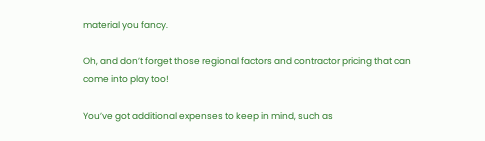material you fancy.

Oh, and don’t forget those regional factors and contractor pricing that can come into play too!

You’ve got additional expenses to keep in mind, such as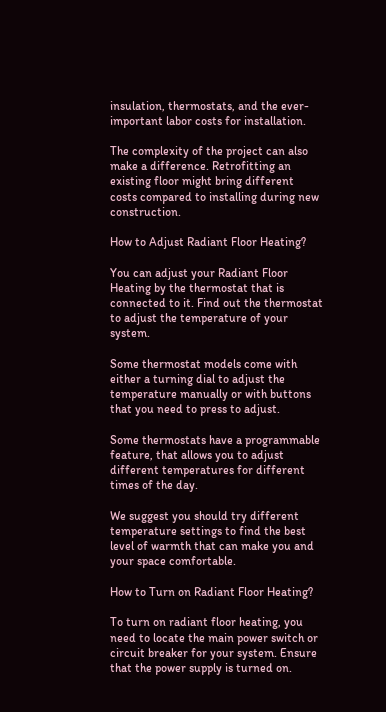insulation, thermostats, and the ever-important labor costs for installation.

The complexity of the project can also make a difference. Retrofitting an existing floor might bring different costs compared to installing during new construction.

How to Adjust Radiant Floor Heating?

You can adjust your Radiant Floor Heating by the thermostat that is connected to it. Find out the thermostat to adjust the temperature of your system.

Some thermostat models come with either a turning dial to adjust the temperature manually or with buttons that you need to press to adjust.

Some thermostats have a programmable feature, that allows you to adjust different temperatures for different times of the day.

We suggest you should try different temperature settings to find the best level of warmth that can make you and your space comfortable.

How to Turn on Radiant Floor Heating?

To turn on radiant floor heating, you need to locate the main power switch or circuit breaker for your system. Ensure that the power supply is turned on.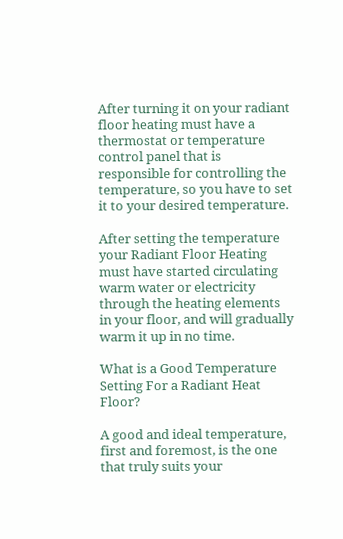After turning it on your radiant floor heating must have a thermostat or temperature control panel that is responsible for controlling the temperature, so you have to set it to your desired temperature.

After setting the temperature your Radiant Floor Heating must have started circulating warm water or electricity through the heating elements in your floor, and will gradually warm it up in no time.

What is a Good Temperature Setting For a Radiant Heat Floor?

A good and ideal temperature, first and foremost, is the one that truly suits your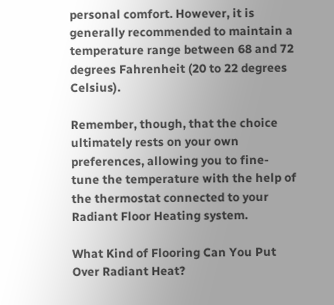personal comfort. However, it is generally recommended to maintain a temperature range between 68 and 72 degrees Fahrenheit (20 to 22 degrees Celsius).

Remember, though, that the choice ultimately rests on your own preferences, allowing you to fine-tune the temperature with the help of the thermostat connected to your Radiant Floor Heating system.

What Kind of Flooring Can You Put Over Radiant Heat?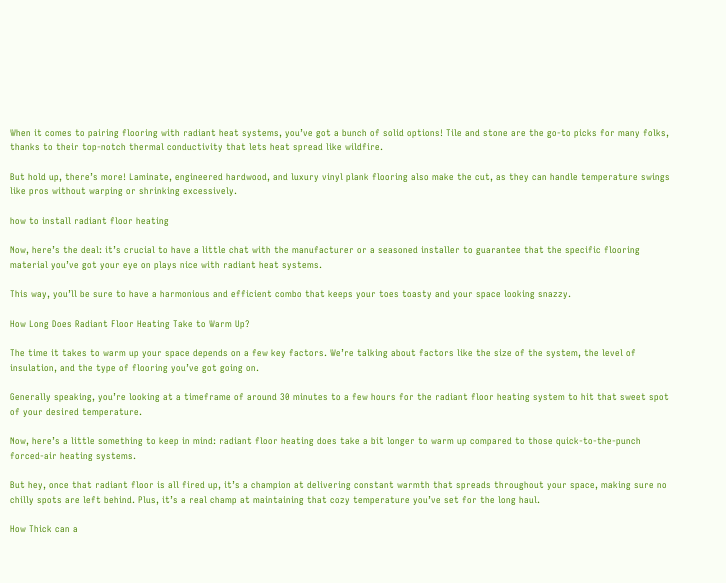When it comes to pairing flooring with radiant heat systems, you’ve got a bunch of solid options! Tile and stone are the go-to picks for many folks, thanks to their top-notch thermal conductivity that lets heat spread like wildfire.

But hold up, there’s more! Laminate, engineered hardwood, and luxury vinyl plank flooring also make the cut, as they can handle temperature swings like pros without warping or shrinking excessively.

how to install radiant floor heating

Now, here’s the deal: it’s crucial to have a little chat with the manufacturer or a seasoned installer to guarantee that the specific flooring material you’ve got your eye on plays nice with radiant heat systems.

This way, you’ll be sure to have a harmonious and efficient combo that keeps your toes toasty and your space looking snazzy.

How Long Does Radiant Floor Heating Take to Warm Up?

The time it takes to warm up your space depends on a few key factors. We’re talking about factors like the size of the system, the level of insulation, and the type of flooring you’ve got going on.

Generally speaking, you’re looking at a timeframe of around 30 minutes to a few hours for the radiant floor heating system to hit that sweet spot of your desired temperature.

Now, here’s a little something to keep in mind: radiant floor heating does take a bit longer to warm up compared to those quick-to-the-punch forced-air heating systems.

But hey, once that radiant floor is all fired up, it’s a champion at delivering constant warmth that spreads throughout your space, making sure no chilly spots are left behind. Plus, it’s a real champ at maintaining that cozy temperature you’ve set for the long haul.

How Thick can a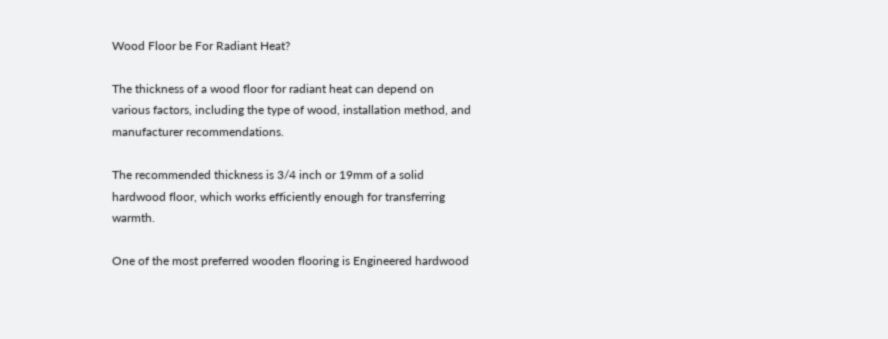Wood Floor be For Radiant Heat?

The thickness of a wood floor for radiant heat can depend on various factors, including the type of wood, installation method, and manufacturer recommendations.

The recommended thickness is 3/4 inch or 19mm of a solid hardwood floor, which works efficiently enough for transferring warmth.

One of the most preferred wooden flooring is Engineered hardwood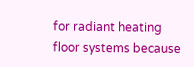for radiant heating floor systems because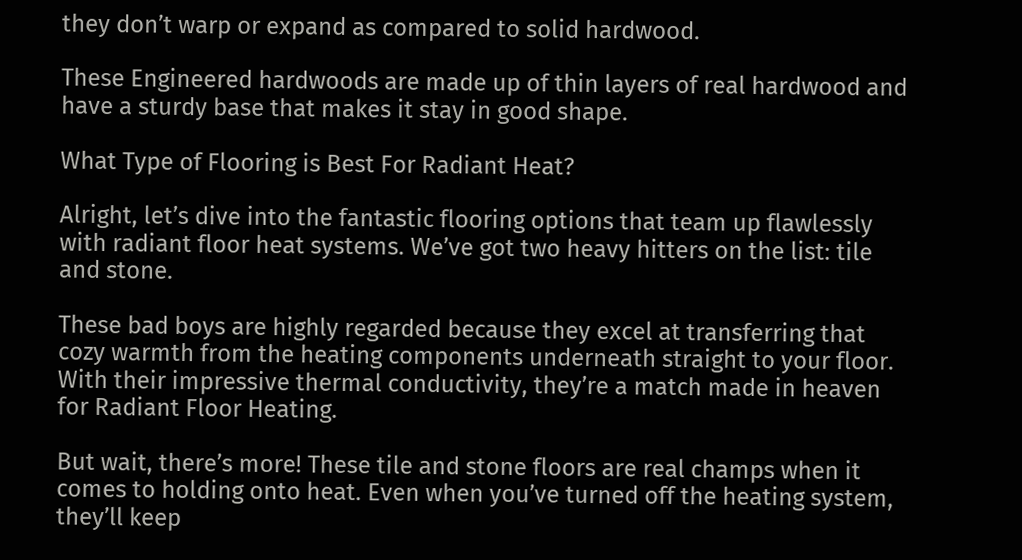they don’t warp or expand as compared to solid hardwood.

These Engineered hardwoods are made up of thin layers of real hardwood and have a sturdy base that makes it stay in good shape.

What Type of Flooring is Best For Radiant Heat?

Alright, let’s dive into the fantastic flooring options that team up flawlessly with radiant floor heat systems. We’ve got two heavy hitters on the list: tile and stone.

These bad boys are highly regarded because they excel at transferring that cozy warmth from the heating components underneath straight to your floor. With their impressive thermal conductivity, they’re a match made in heaven for Radiant Floor Heating.

But wait, there’s more! These tile and stone floors are real champs when it comes to holding onto heat. Even when you’ve turned off the heating system, they’ll keep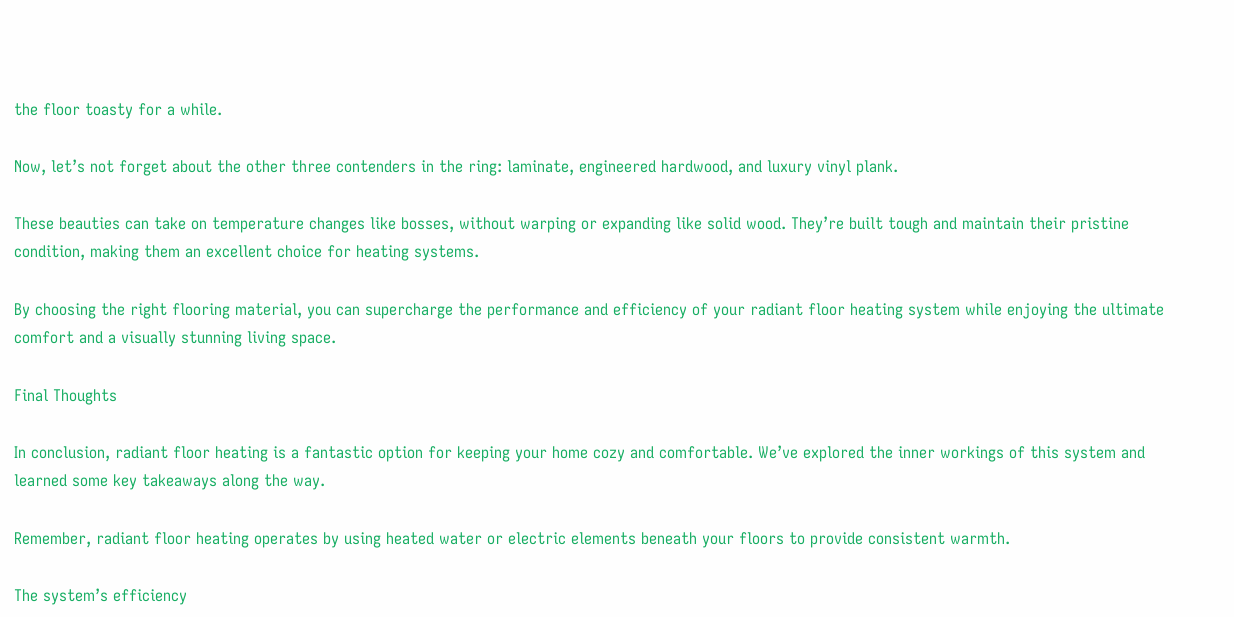the floor toasty for a while.

Now, let’s not forget about the other three contenders in the ring: laminate, engineered hardwood, and luxury vinyl plank.

These beauties can take on temperature changes like bosses, without warping or expanding like solid wood. They’re built tough and maintain their pristine condition, making them an excellent choice for heating systems.

By choosing the right flooring material, you can supercharge the performance and efficiency of your radiant floor heating system while enjoying the ultimate comfort and a visually stunning living space.

Final Thoughts

In conclusion, radiant floor heating is a fantastic option for keeping your home cozy and comfortable. We’ve explored the inner workings of this system and learned some key takeaways along the way.

Remember, radiant floor heating operates by using heated water or electric elements beneath your floors to provide consistent warmth.

The system’s efficiency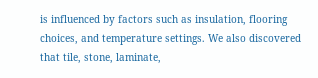is influenced by factors such as insulation, flooring choices, and temperature settings. We also discovered that tile, stone, laminate,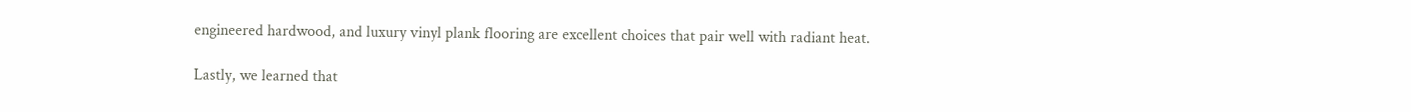engineered hardwood, and luxury vinyl plank flooring are excellent choices that pair well with radiant heat.

Lastly, we learned that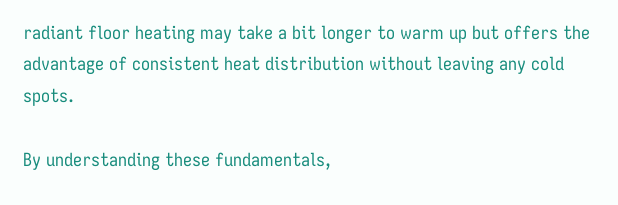radiant floor heating may take a bit longer to warm up but offers the advantage of consistent heat distribution without leaving any cold spots.

By understanding these fundamentals,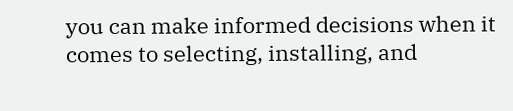you can make informed decisions when it comes to selecting, installing, and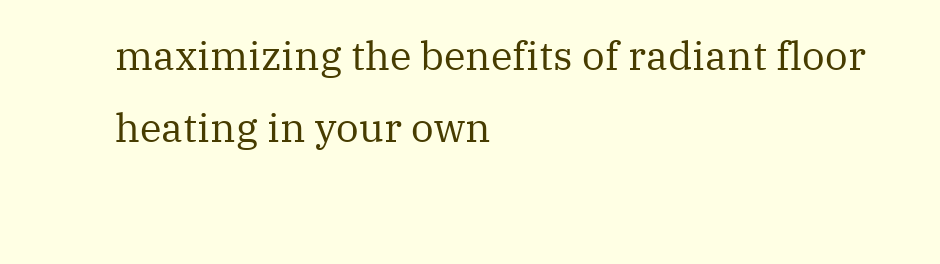maximizing the benefits of radiant floor heating in your own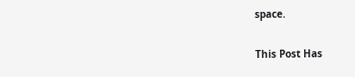space.

This Post Has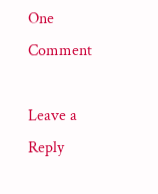One Comment

Leave a Reply